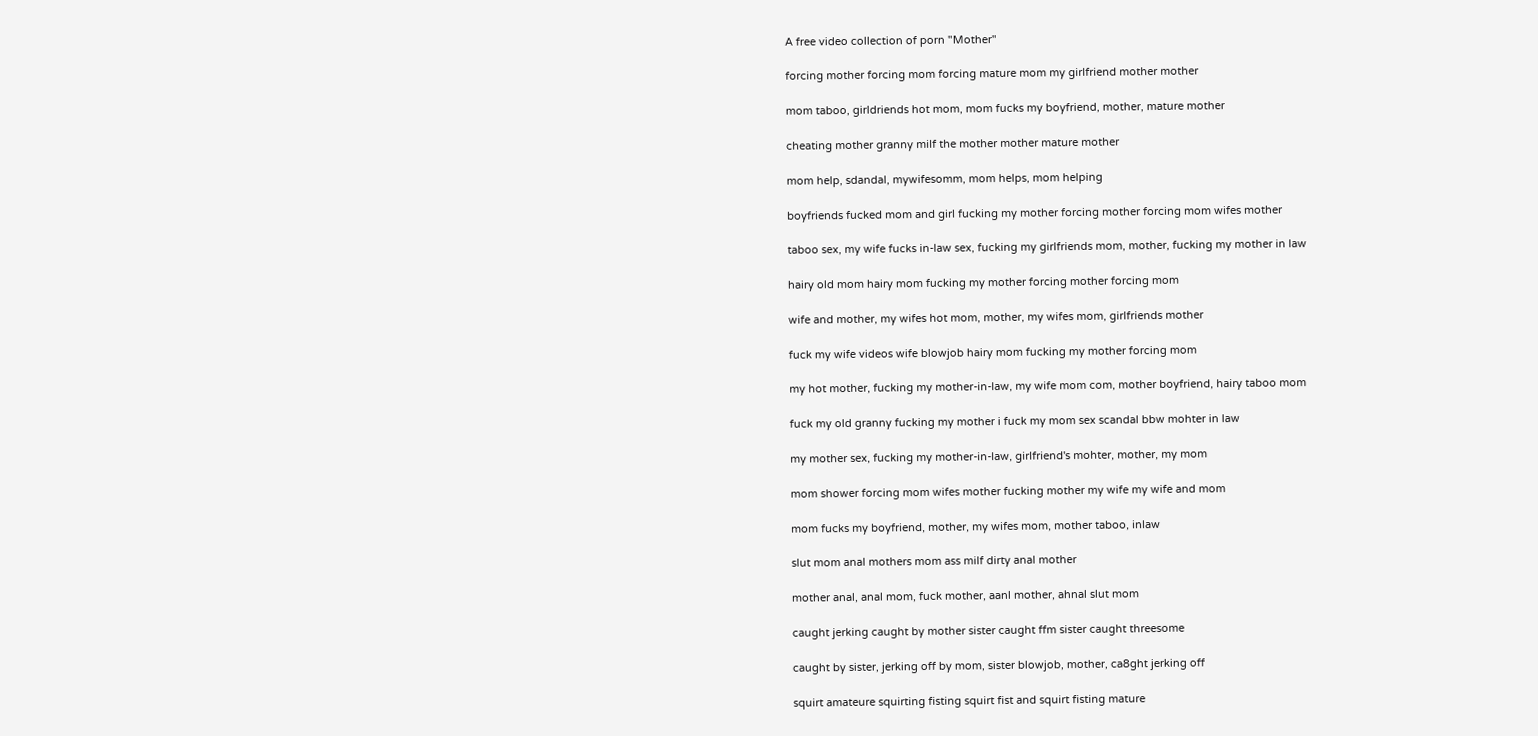A free video collection of porn "Mother"

forcing mother forcing mom forcing mature mom my girlfriend mother mother

mom taboo, girldriends hot mom, mom fucks my boyfriend, mother, mature mother

cheating mother granny milf the mother mother mature mother

mom help, sdandal, mywifesomm, mom helps, mom helping

boyfriends fucked mom and girl fucking my mother forcing mother forcing mom wifes mother

taboo sex, my wife fucks in-law sex, fucking my girlfriends mom, mother, fucking my mother in law

hairy old mom hairy mom fucking my mother forcing mother forcing mom

wife and mother, my wifes hot mom, mother, my wifes mom, girlfriends mother

fuck my wife videos wife blowjob hairy mom fucking my mother forcing mom

my hot mother, fucking my mother-in-law, my wife mom com, mother boyfriend, hairy taboo mom

fuck my old granny fucking my mother i fuck my mom sex scandal bbw mohter in law

my mother sex, fucking my mother-in-law, girlfriend's mohter, mother, my mom

mom shower forcing mom wifes mother fucking mother my wife my wife and mom

mom fucks my boyfriend, mother, my wifes mom, mother taboo, inlaw

slut mom anal mothers mom ass milf dirty anal mother

mother anal, anal mom, fuck mother, aanl mother, ahnal slut mom

caught jerking caught by mother sister caught ffm sister caught threesome

caught by sister, jerking off by mom, sister blowjob, mother, ca8ght jerking off

squirt amateure squirting fisting squirt fist and squirt fisting mature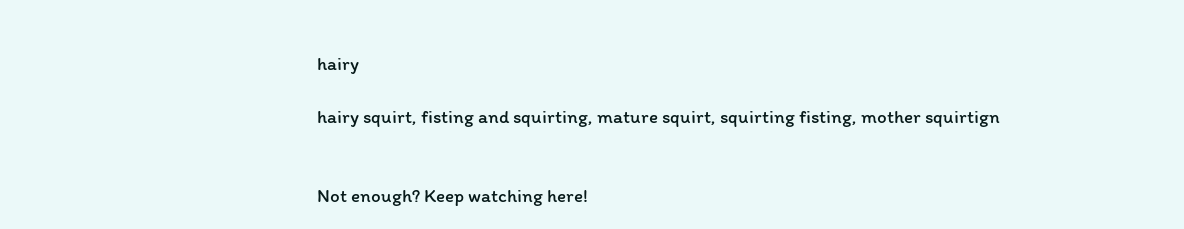hairy

hairy squirt, fisting and squirting, mature squirt, squirting fisting, mother squirtign


Not enough? Keep watching here!